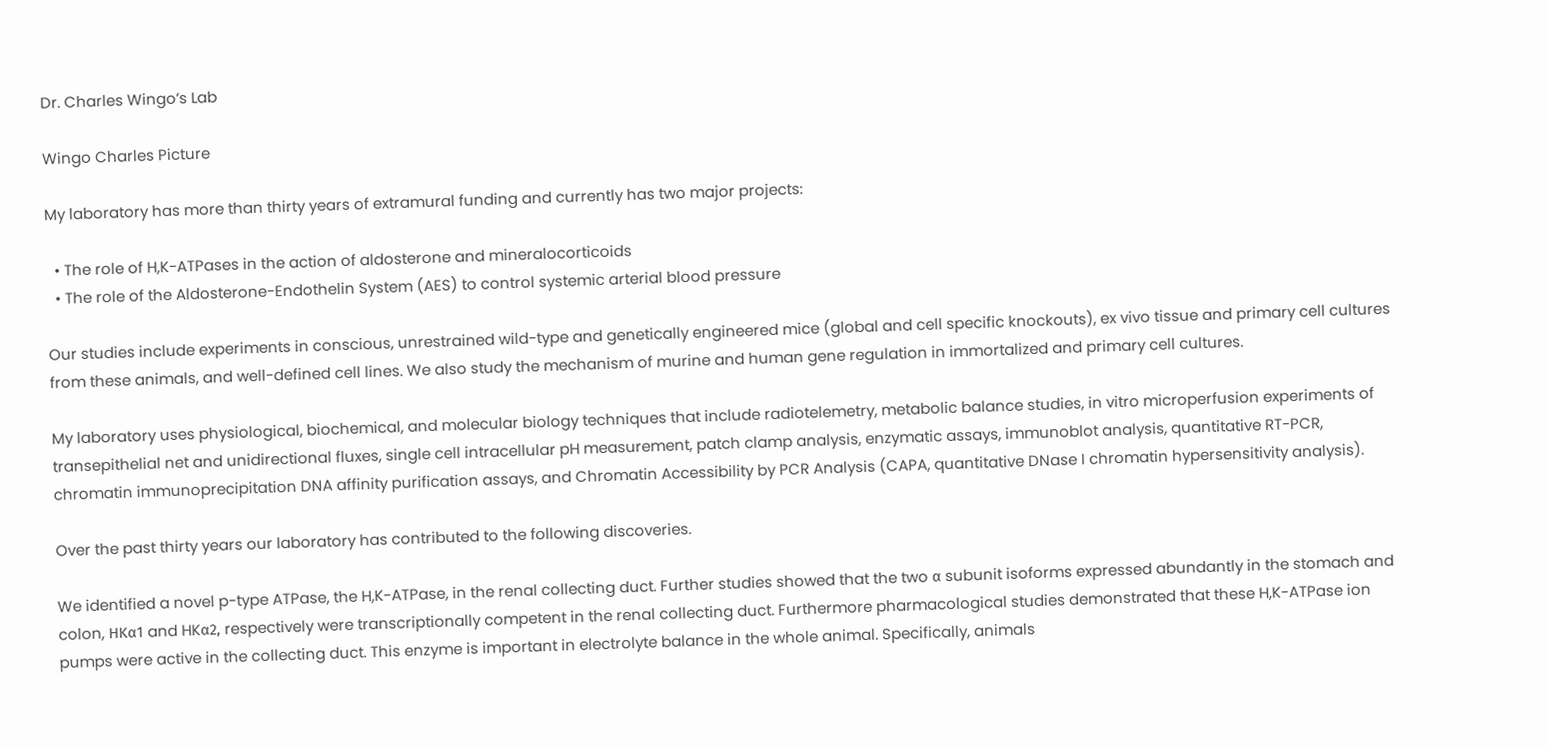Dr. Charles Wingo’s Lab

Wingo Charles Picture

My laboratory has more than thirty years of extramural funding and currently has two major projects:

  • The role of H,K-ATPases in the action of aldosterone and mineralocorticoids
  • The role of the Aldosterone-Endothelin System (AES) to control systemic arterial blood pressure

Our studies include experiments in conscious, unrestrained wild-type and genetically engineered mice (global and cell specific knockouts), ex vivo tissue and primary cell cultures from these animals, and well-defined cell lines. We also study the mechanism of murine and human gene regulation in immortalized and primary cell cultures.

My laboratory uses physiological, biochemical, and molecular biology techniques that include radiotelemetry, metabolic balance studies, in vitro microperfusion experiments of transepithelial net and unidirectional fluxes, single cell intracellular pH measurement, patch clamp analysis, enzymatic assays, immunoblot analysis, quantitative RT-PCR, chromatin immunoprecipitation DNA affinity purification assays, and Chromatin Accessibility by PCR Analysis (CAPA, quantitative DNase I chromatin hypersensitivity analysis).

Over the past thirty years our laboratory has contributed to the following discoveries.

We identified a novel p-type ATPase, the H,K-ATPase, in the renal collecting duct. Further studies showed that the two α subunit isoforms expressed abundantly in the stomach and colon, HKα1 and HKα2, respectively were transcriptionally competent in the renal collecting duct. Furthermore pharmacological studies demonstrated that these H,K-ATPase ion pumps were active in the collecting duct. This enzyme is important in electrolyte balance in the whole animal. Specifically, animals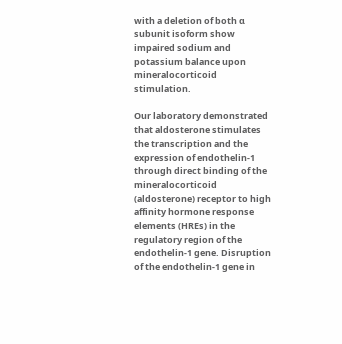with a deletion of both α subunit isoform show impaired sodium and potassium balance upon mineralocorticoid stimulation.

Our laboratory demonstrated that aldosterone stimulates the transcription and the expression of endothelin-1 through direct binding of the mineralocorticoid (aldosterone) receptor to high affinity hormone response elements (HREs) in the regulatory region of the endothelin-1 gene. Disruption of the endothelin-1 gene in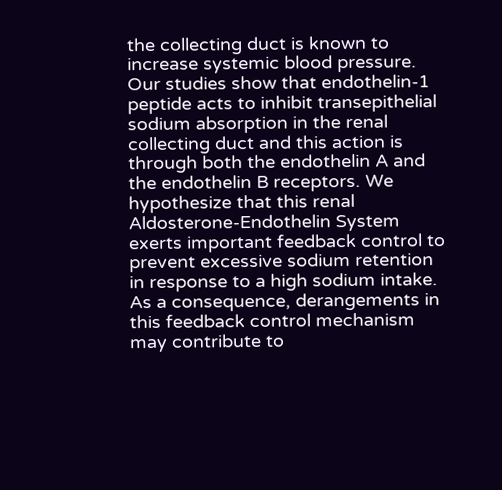the collecting duct is known to increase systemic blood pressure. Our studies show that endothelin-1 peptide acts to inhibit transepithelial sodium absorption in the renal collecting duct and this action is through both the endothelin A and the endothelin B receptors. We hypothesize that this renal Aldosterone-Endothelin System exerts important feedback control to prevent excessive sodium retention in response to a high sodium intake. As a consequence, derangements in this feedback control mechanism may contribute to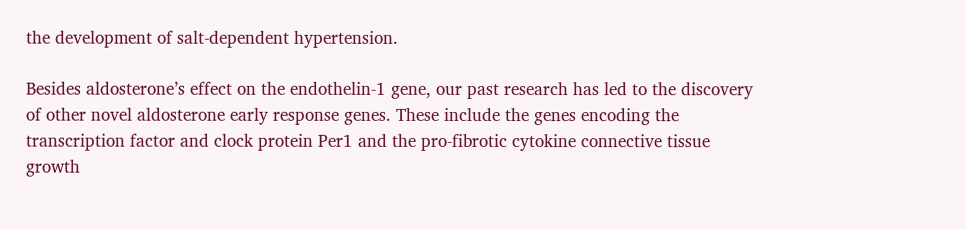the development of salt-dependent hypertension.

Besides aldosterone’s effect on the endothelin-1 gene, our past research has led to the discovery of other novel aldosterone early response genes. These include the genes encoding the transcription factor and clock protein Per1 and the pro-fibrotic cytokine connective tissue growth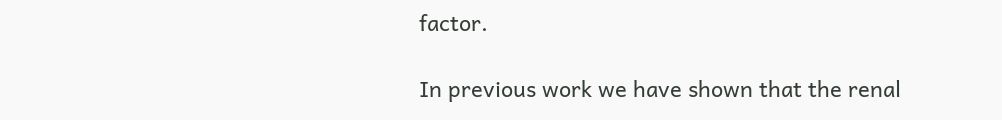factor.

In previous work we have shown that the renal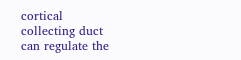cortical collecting duct can regulate the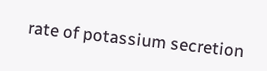rate of potassium secretion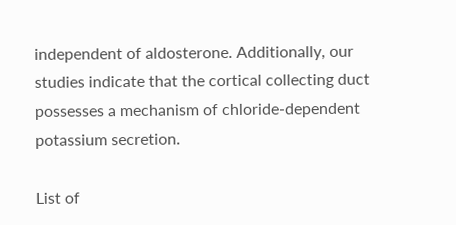independent of aldosterone. Additionally, our studies indicate that the cortical collecting duct possesses a mechanism of chloride-dependent potassium secretion.

List of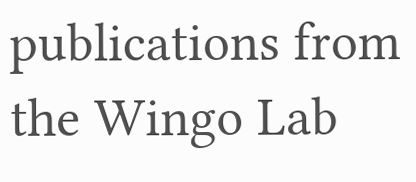publications from the Wingo Lab